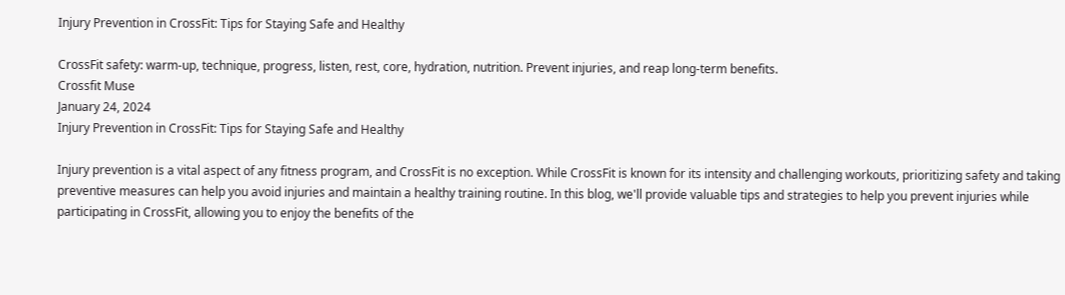Injury Prevention in CrossFit: Tips for Staying Safe and Healthy

CrossFit safety: warm-up, technique, progress, listen, rest, core, hydration, nutrition. Prevent injuries, and reap long-term benefits.
Crossfit Muse
January 24, 2024
Injury Prevention in CrossFit: Tips for Staying Safe and Healthy

Injury prevention is a vital aspect of any fitness program, and CrossFit is no exception. While CrossFit is known for its intensity and challenging workouts, prioritizing safety and taking preventive measures can help you avoid injuries and maintain a healthy training routine. In this blog, we'll provide valuable tips and strategies to help you prevent injuries while participating in CrossFit, allowing you to enjoy the benefits of the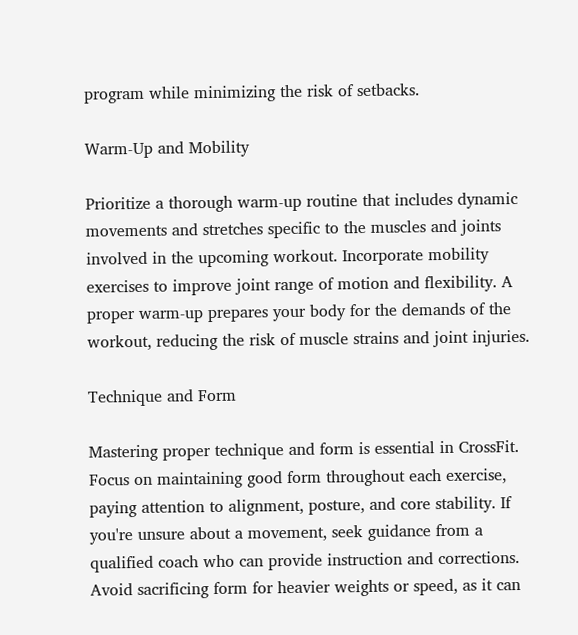program while minimizing the risk of setbacks.

Warm-Up and Mobility

Prioritize a thorough warm-up routine that includes dynamic movements and stretches specific to the muscles and joints involved in the upcoming workout. Incorporate mobility exercises to improve joint range of motion and flexibility. A proper warm-up prepares your body for the demands of the workout, reducing the risk of muscle strains and joint injuries.

Technique and Form

Mastering proper technique and form is essential in CrossFit. Focus on maintaining good form throughout each exercise, paying attention to alignment, posture, and core stability. If you're unsure about a movement, seek guidance from a qualified coach who can provide instruction and corrections. Avoid sacrificing form for heavier weights or speed, as it can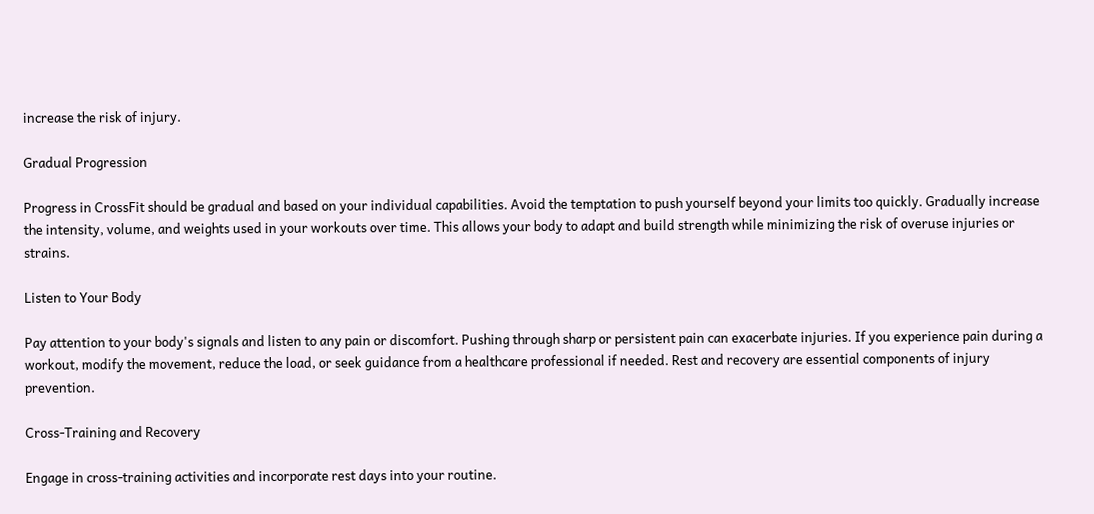increase the risk of injury.

Gradual Progression

Progress in CrossFit should be gradual and based on your individual capabilities. Avoid the temptation to push yourself beyond your limits too quickly. Gradually increase the intensity, volume, and weights used in your workouts over time. This allows your body to adapt and build strength while minimizing the risk of overuse injuries or strains.

Listen to Your Body

Pay attention to your body's signals and listen to any pain or discomfort. Pushing through sharp or persistent pain can exacerbate injuries. If you experience pain during a workout, modify the movement, reduce the load, or seek guidance from a healthcare professional if needed. Rest and recovery are essential components of injury prevention.

Cross-Training and Recovery

Engage in cross-training activities and incorporate rest days into your routine.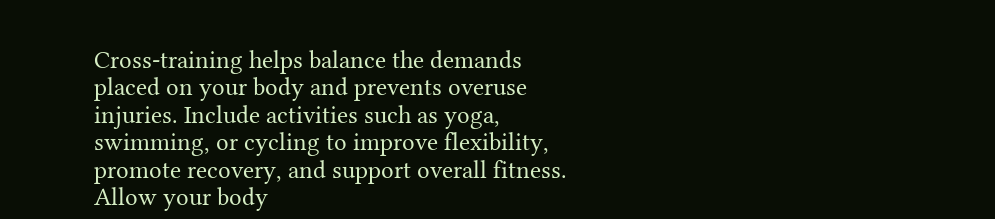Cross-training helps balance the demands placed on your body and prevents overuse injuries. Include activities such as yoga, swimming, or cycling to improve flexibility, promote recovery, and support overall fitness. Allow your body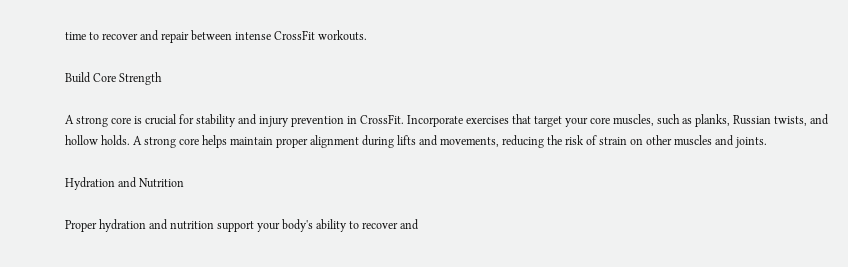time to recover and repair between intense CrossFit workouts.

Build Core Strength

A strong core is crucial for stability and injury prevention in CrossFit. Incorporate exercises that target your core muscles, such as planks, Russian twists, and hollow holds. A strong core helps maintain proper alignment during lifts and movements, reducing the risk of strain on other muscles and joints.

Hydration and Nutrition

Proper hydration and nutrition support your body's ability to recover and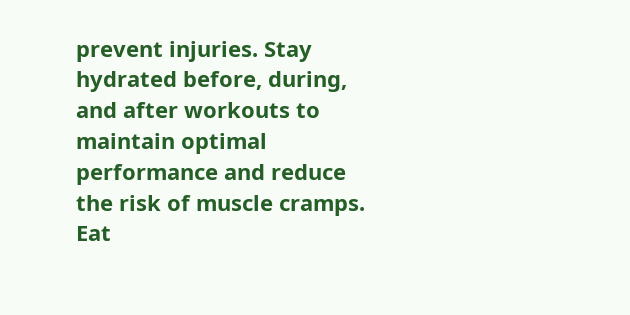prevent injuries. Stay hydrated before, during, and after workouts to maintain optimal performance and reduce the risk of muscle cramps. Eat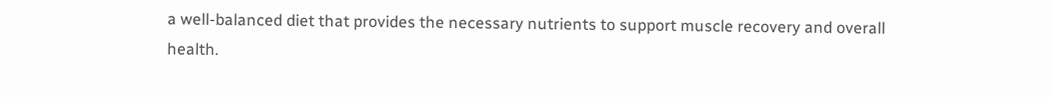a well-balanced diet that provides the necessary nutrients to support muscle recovery and overall health.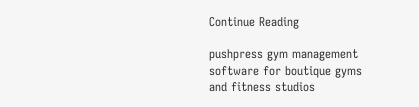Continue Reading

pushpress gym management software for boutique gyms and fitness studios